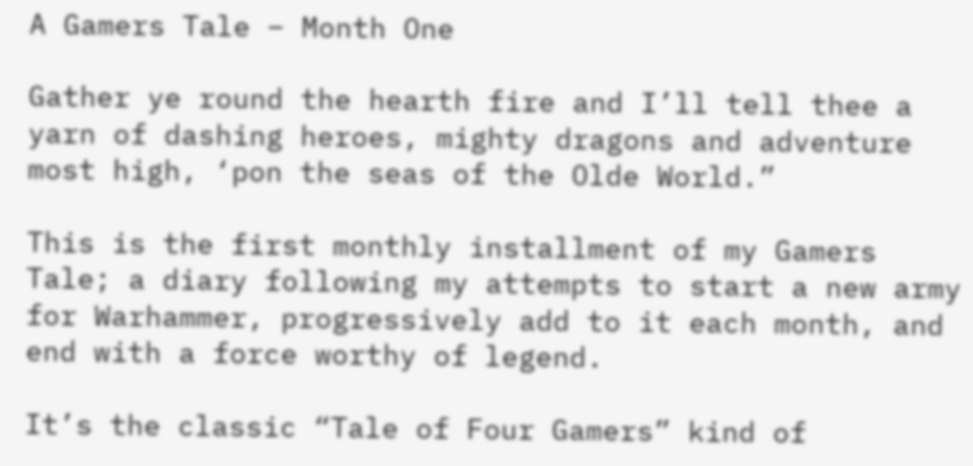A Gamers Tale – Month One

Gather ye round the hearth fire and I’ll tell thee a yarn of dashing heroes, mighty dragons and adventure most high, ‘pon the seas of the Olde World.”

This is the first monthly installment of my Gamers Tale; a diary following my attempts to start a new army for Warhammer, progressively add to it each month, and end with a force worthy of legend.

It’s the classic “Tale of Four Gamers” kind of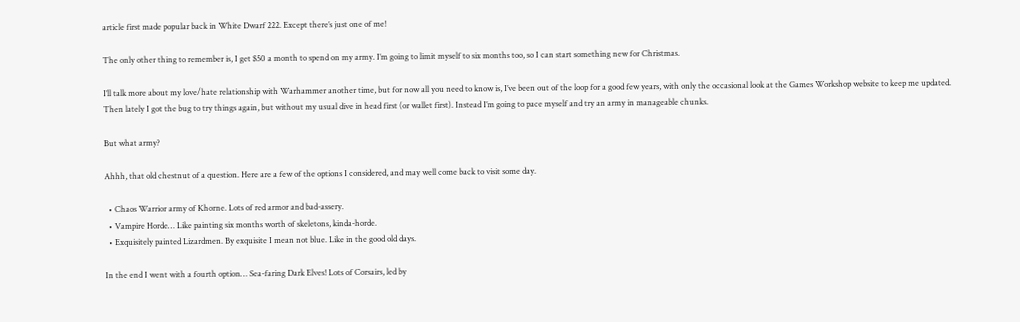article first made popular back in White Dwarf 222. Except there’s just one of me!

The only other thing to remember is, I get $50 a month to spend on my army. I’m going to limit myself to six months too, so I can start something new for Christmas.

I’ll talk more about my love/hate relationship with Warhammer another time, but for now all you need to know is, I’ve been out of the loop for a good few years, with only the occasional look at the Games Workshop website to keep me updated. Then lately I got the bug to try things again, but without my usual dive in head first (or wallet first). Instead I’m going to pace myself and try an army in manageable chunks.

But what army?

Ahhh, that old chestnut of a question. Here are a few of the options I considered, and may well come back to visit some day.

  • Chaos Warrior army of Khorne. Lots of red armor and bad-assery.
  • Vampire Horde… Like painting six months worth of skeletons, kinda-horde.
  • Exquisitely painted Lizardmen. By exquisite I mean not blue. Like in the good old days.

In the end I went with a fourth option… Sea-faring Dark Elves! Lots of Corsairs, led by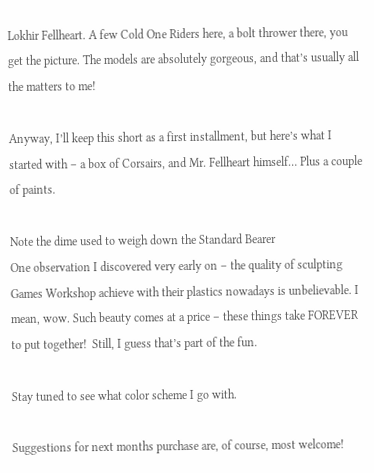Lokhir Fellheart. A few Cold One Riders here, a bolt thrower there, you get the picture. The models are absolutely gorgeous, and that’s usually all the matters to me!

Anyway, I’ll keep this short as a first installment, but here’s what I started with – a box of Corsairs, and Mr. Fellheart himself… Plus a couple of paints.

Note the dime used to weigh down the Standard Bearer
One observation I discovered very early on – the quality of sculpting Games Workshop achieve with their plastics nowadays is unbelievable. I mean, wow. Such beauty comes at a price – these things take FOREVER to put together!  Still, I guess that’s part of the fun.

Stay tuned to see what color scheme I go with.

Suggestions for next months purchase are, of course, most welcome!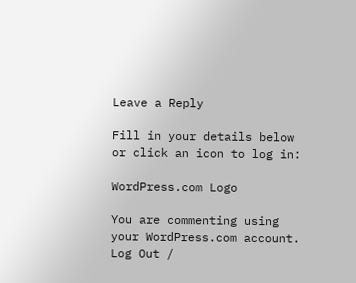Leave a Reply

Fill in your details below or click an icon to log in:

WordPress.com Logo

You are commenting using your WordPress.com account. Log Out /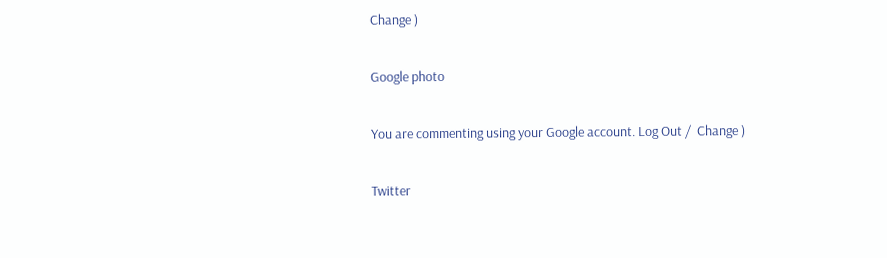Change )

Google photo

You are commenting using your Google account. Log Out /  Change )

Twitter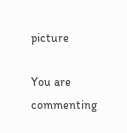picture

You are commenting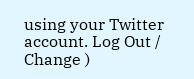using your Twitter account. Log Out /  Change )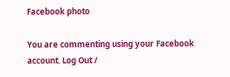Facebook photo

You are commenting using your Facebook account. Log Out /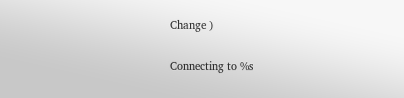Change )

Connecting to %s